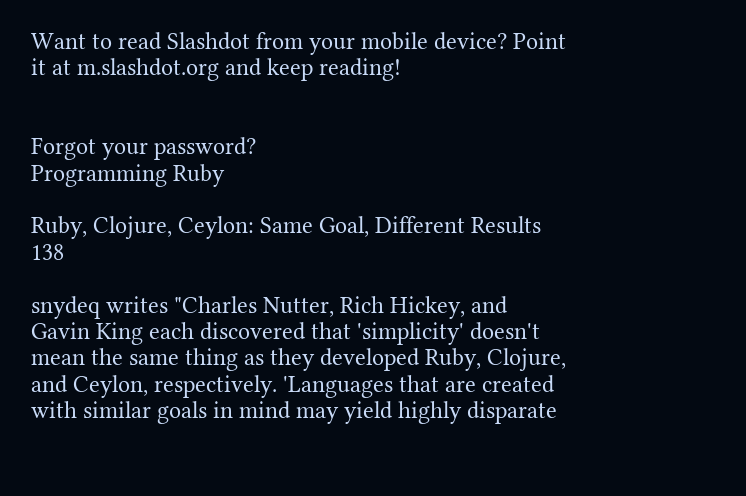Want to read Slashdot from your mobile device? Point it at m.slashdot.org and keep reading!


Forgot your password?
Programming Ruby

Ruby, Clojure, Ceylon: Same Goal, Different Results 138

snydeq writes "Charles Nutter, Rich Hickey, and Gavin King each discovered that 'simplicity' doesn't mean the same thing as they developed Ruby, Clojure, and Ceylon, respectively. 'Languages that are created with similar goals in mind may yield highly disparate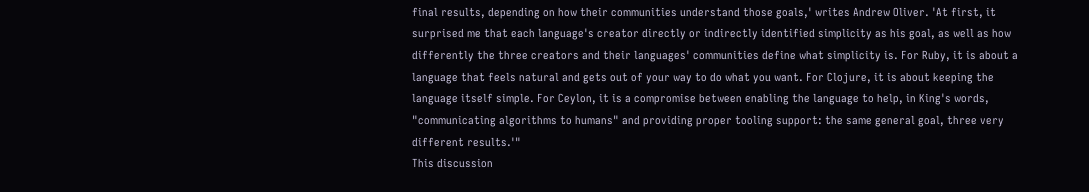final results, depending on how their communities understand those goals,' writes Andrew Oliver. 'At first, it surprised me that each language's creator directly or indirectly identified simplicity as his goal, as well as how differently the three creators and their languages' communities define what simplicity is. For Ruby, it is about a language that feels natural and gets out of your way to do what you want. For Clojure, it is about keeping the language itself simple. For Ceylon, it is a compromise between enabling the language to help, in King's words, "communicating algorithms to humans" and providing proper tooling support: the same general goal, three very different results.'"
This discussion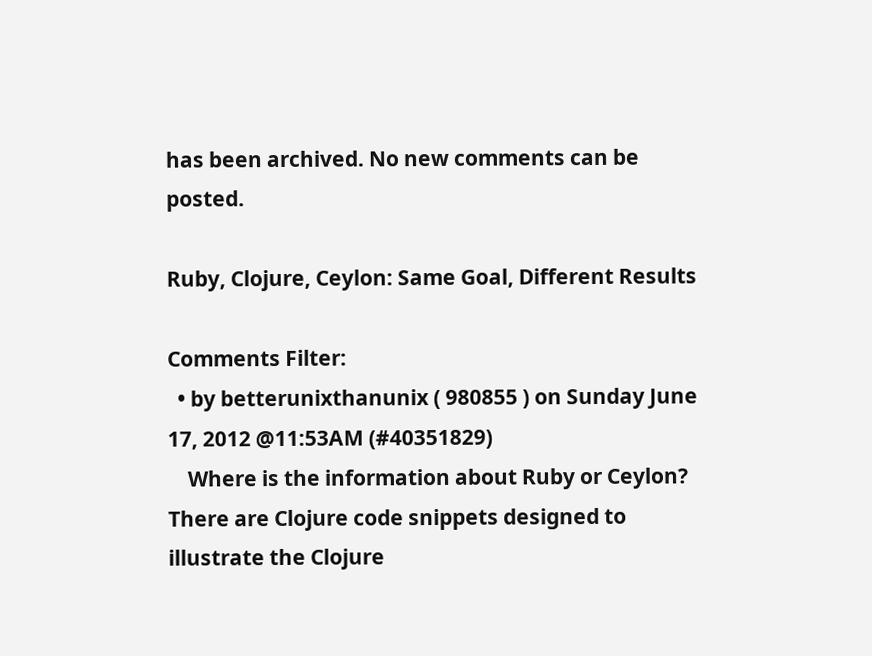has been archived. No new comments can be posted.

Ruby, Clojure, Ceylon: Same Goal, Different Results

Comments Filter:
  • by betterunixthanunix ( 980855 ) on Sunday June 17, 2012 @11:53AM (#40351829)
    Where is the information about Ruby or Ceylon? There are Clojure code snippets designed to illustrate the Clojure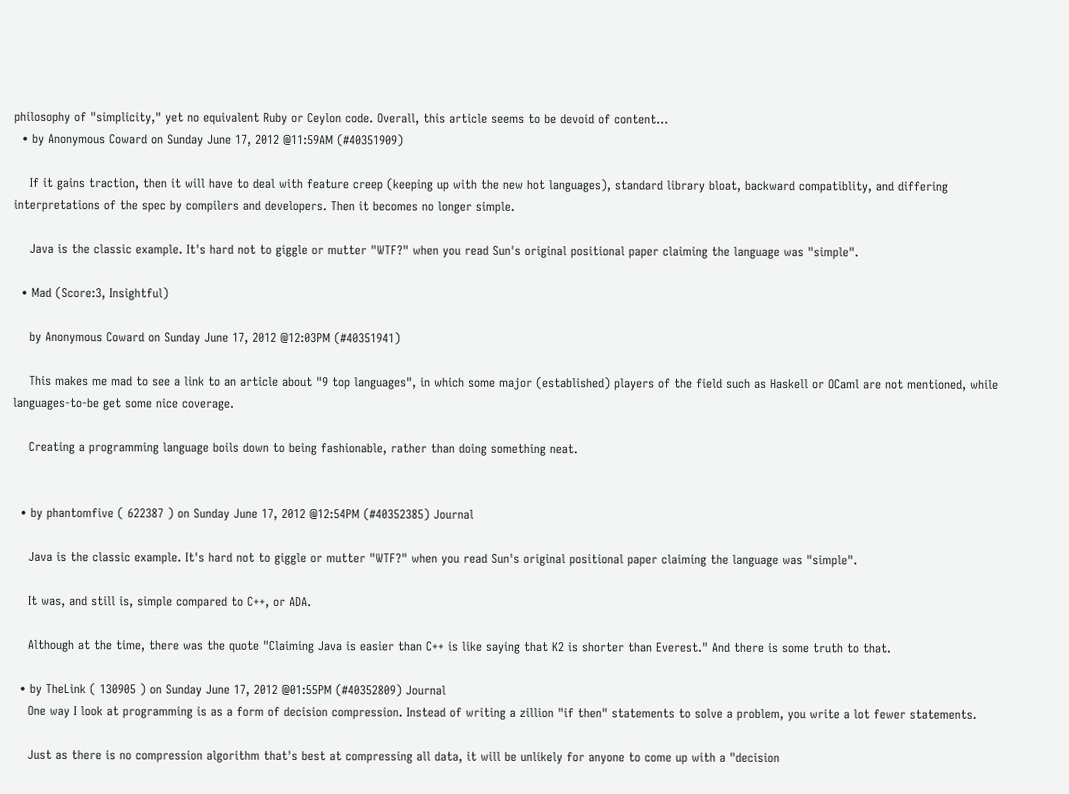philosophy of "simplicity," yet no equivalent Ruby or Ceylon code. Overall, this article seems to be devoid of content...
  • by Anonymous Coward on Sunday June 17, 2012 @11:59AM (#40351909)

    If it gains traction, then it will have to deal with feature creep (keeping up with the new hot languages), standard library bloat, backward compatiblity, and differing interpretations of the spec by compilers and developers. Then it becomes no longer simple.

    Java is the classic example. It's hard not to giggle or mutter "WTF?" when you read Sun's original positional paper claiming the language was "simple".

  • Mad (Score:3, Insightful)

    by Anonymous Coward on Sunday June 17, 2012 @12:03PM (#40351941)

    This makes me mad to see a link to an article about "9 top languages", in which some major (established) players of the field such as Haskell or OCaml are not mentioned, while languages-to-be get some nice coverage.

    Creating a programming language boils down to being fashionable, rather than doing something neat.


  • by phantomfive ( 622387 ) on Sunday June 17, 2012 @12:54PM (#40352385) Journal

    Java is the classic example. It's hard not to giggle or mutter "WTF?" when you read Sun's original positional paper claiming the language was "simple".

    It was, and still is, simple compared to C++, or ADA.

    Although at the time, there was the quote "Claiming Java is easier than C++ is like saying that K2 is shorter than Everest." And there is some truth to that.

  • by TheLink ( 130905 ) on Sunday June 17, 2012 @01:55PM (#40352809) Journal
    One way I look at programming is as a form of decision compression. Instead of writing a zillion "if then" statements to solve a problem, you write a lot fewer statements.

    Just as there is no compression algorithm that's best at compressing all data, it will be unlikely for anyone to come up with a "decision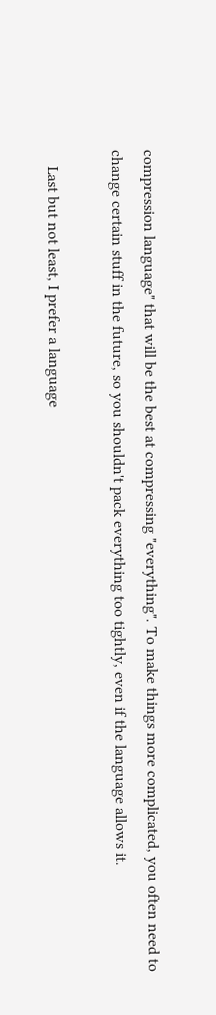compression language" that will be the best at compressing "everything". To make things more complicated, you often need to change certain stuff in the future, so you shouldn't pack everything too tightly, even if the language allows it.

    Last but not least, I prefer a language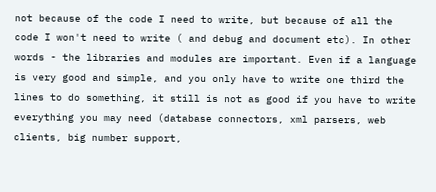not because of the code I need to write, but because of all the code I won't need to write ( and debug and document etc). In other words - the libraries and modules are important. Even if a language is very good and simple, and you only have to write one third the lines to do something, it still is not as good if you have to write everything you may need (database connectors, xml parsers, web clients, big number support,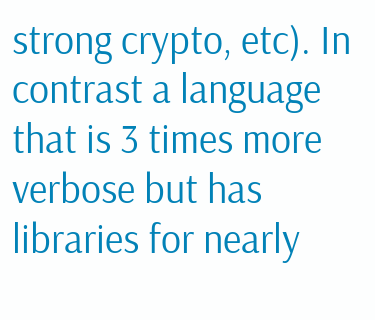strong crypto, etc). In contrast a language that is 3 times more verbose but has libraries for nearly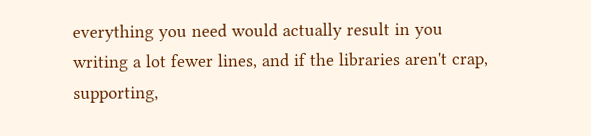everything you need would actually result in you writing a lot fewer lines, and if the libraries aren't crap, supporting,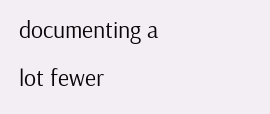documenting a lot fewer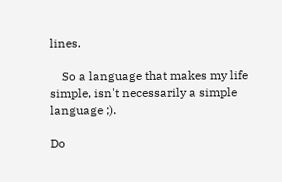lines.

    So a language that makes my life simple, isn't necessarily a simple language ;).

Do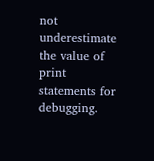not underestimate the value of print statements for debugging.